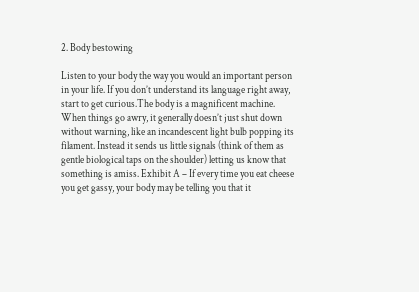2. Body bestowing

Listen to your body the way you would an important person in your life. If you don’t understand its language right away, start to get curious.The body is a magnificent machine. When things go awry, it generally doesn’t just shut down without warning, like an incandescent light bulb popping its filament. Instead it sends us little signals (think of them as gentle biological taps on the shoulder) letting us know that something is amiss. Exhibit A – If every time you eat cheese you get gassy, your body may be telling you that it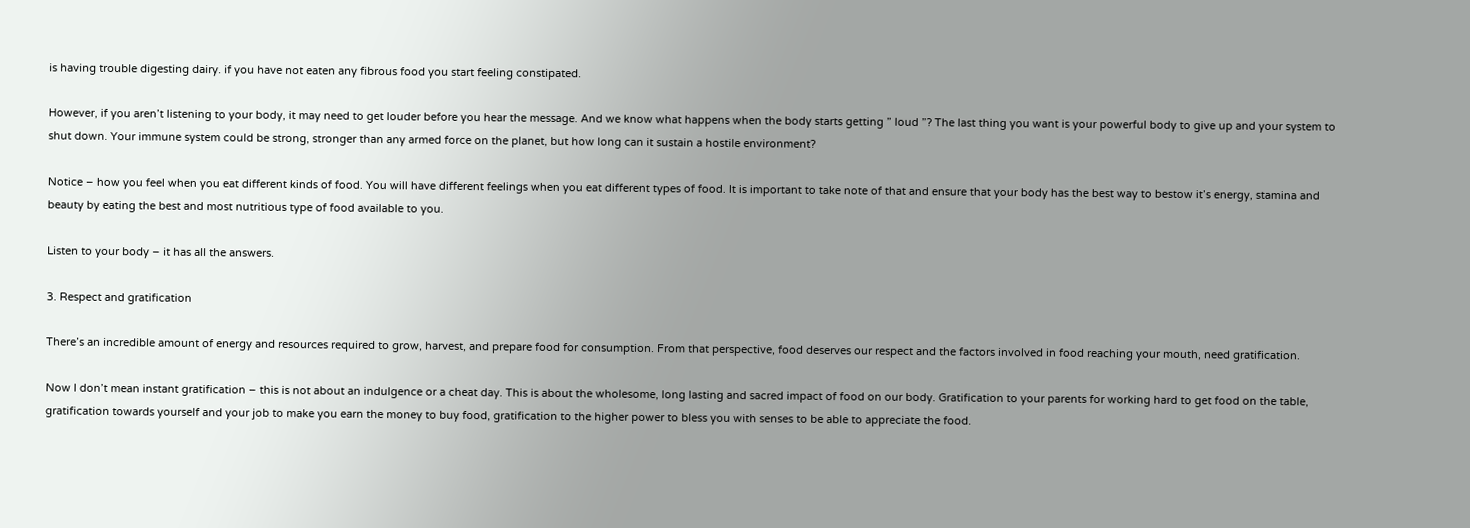is having trouble digesting dairy. if you have not eaten any fibrous food you start feeling constipated.

However, if you aren’t listening to your body, it may need to get louder before you hear the message. And we know what happens when the body starts getting ” loud ”? The last thing you want is your powerful body to give up and your system to shut down. Your immune system could be strong, stronger than any armed force on the planet, but how long can it sustain a hostile environment?

Notice – how you feel when you eat different kinds of food. You will have different feelings when you eat different types of food. It is important to take note of that and ensure that your body has the best way to bestow it’s energy, stamina and beauty by eating the best and most nutritious type of food available to you.

Listen to your body – it has all the answers.

3. Respect and gratification

There’s an incredible amount of energy and resources required to grow, harvest, and prepare food for consumption. From that perspective, food deserves our respect and the factors involved in food reaching your mouth, need gratification.

Now I don’t mean instant gratification – this is not about an indulgence or a cheat day. This is about the wholesome, long lasting and sacred impact of food on our body. Gratification to your parents for working hard to get food on the table, gratification towards yourself and your job to make you earn the money to buy food, gratification to the higher power to bless you with senses to be able to appreciate the food.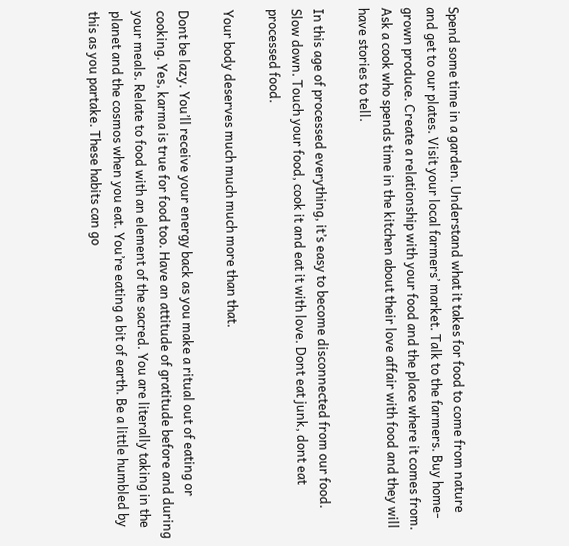Spend some time in a garden. Understand what it takes for food to come from nature and get to our plates. Visit your local farmers’ market. Talk to the farmers. Buy home-grown produce. Create a relationship with your food and the place where it comes from. Ask a cook who spends time in the kitchen about their love affair with food and they will have stories to tell.

In this age of processed everything, it’s easy to become disconnected from our food. Slow down. Touch your food, cook it and eat it with love. Dont eat junk, dont eat processed food.

Your body deserves much much much more than that.

Dont be lazy. You’ll receive your energy back as you make a ritual out of eating or cooking. Yes, karma is true for food too. Have an attitude of gratitude before and during your meals. Relate to food with an element of the sacred. You are literally taking in the planet and the cosmos when you eat. You’re eating a bit of earth. Be a little humbled by this as you partake. These habits can go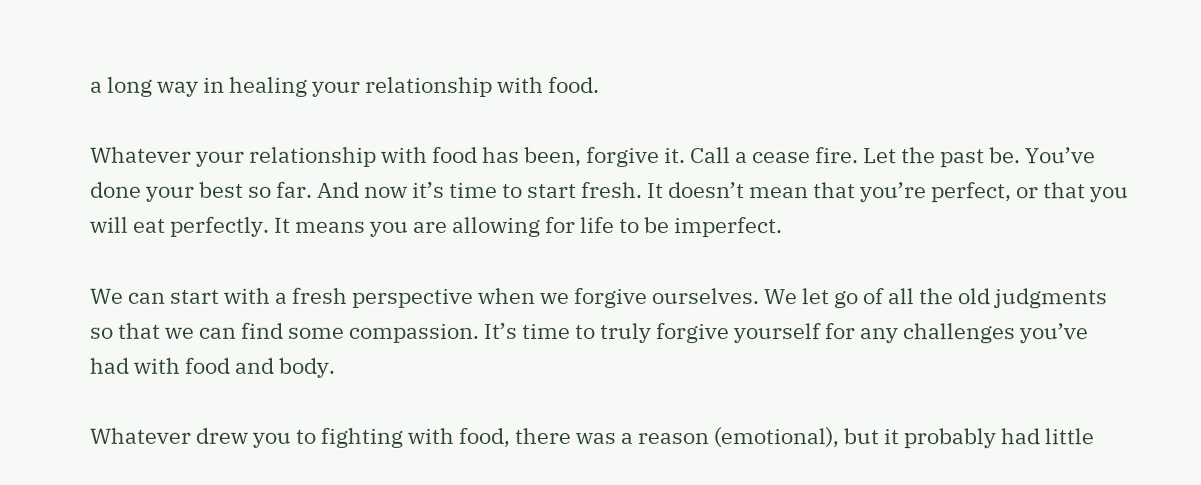a long way in healing your relationship with food.

Whatever your relationship with food has been, forgive it. Call a cease fire. Let the past be. You’ve done your best so far. And now it’s time to start fresh. It doesn’t mean that you’re perfect, or that you will eat perfectly. It means you are allowing for life to be imperfect.

We can start with a fresh perspective when we forgive ourselves. We let go of all the old judgments so that we can find some compassion. It’s time to truly forgive yourself for any challenges you’ve had with food and body.

Whatever drew you to fighting with food, there was a reason (emotional), but it probably had little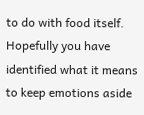to do with food itself. Hopefully you have identified what it means to keep emotions aside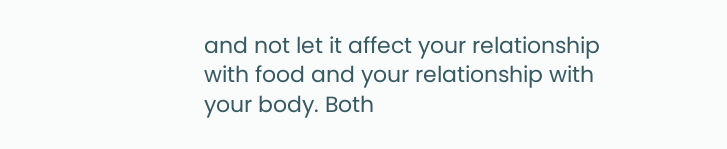and not let it affect your relationship with food and your relationship with your body. Both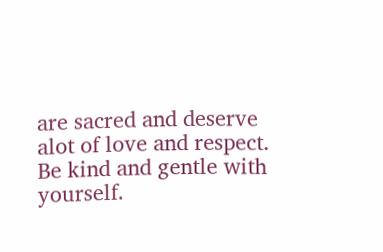are sacred and deserve alot of love and respect. Be kind and gentle with yourself.